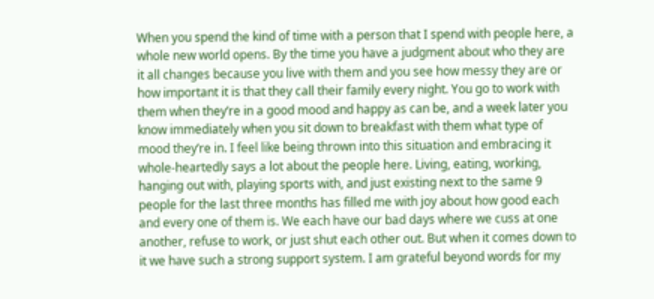When you spend the kind of time with a person that I spend with people here, a whole new world opens. By the time you have a judgment about who they are it all changes because you live with them and you see how messy they are or how important it is that they call their family every night. You go to work with them when they’re in a good mood and happy as can be, and a week later you know immediately when you sit down to breakfast with them what type of mood they’re in. I feel like being thrown into this situation and embracing it whole-heartedly says a lot about the people here. Living, eating, working, hanging out with, playing sports with, and just existing next to the same 9 people for the last three months has filled me with joy about how good each and every one of them is. We each have our bad days where we cuss at one another, refuse to work, or just shut each other out. But when it comes down to it we have such a strong support system. I am grateful beyond words for my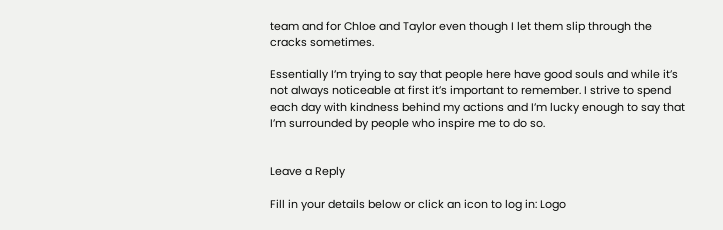team and for Chloe and Taylor even though I let them slip through the cracks sometimes.

Essentially I’m trying to say that people here have good souls and while it’s not always noticeable at first it’s important to remember. I strive to spend each day with kindness behind my actions and I’m lucky enough to say that I’m surrounded by people who inspire me to do so.


Leave a Reply

Fill in your details below or click an icon to log in: Logo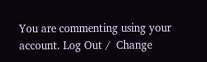You are commenting using your account. Log Out /  Change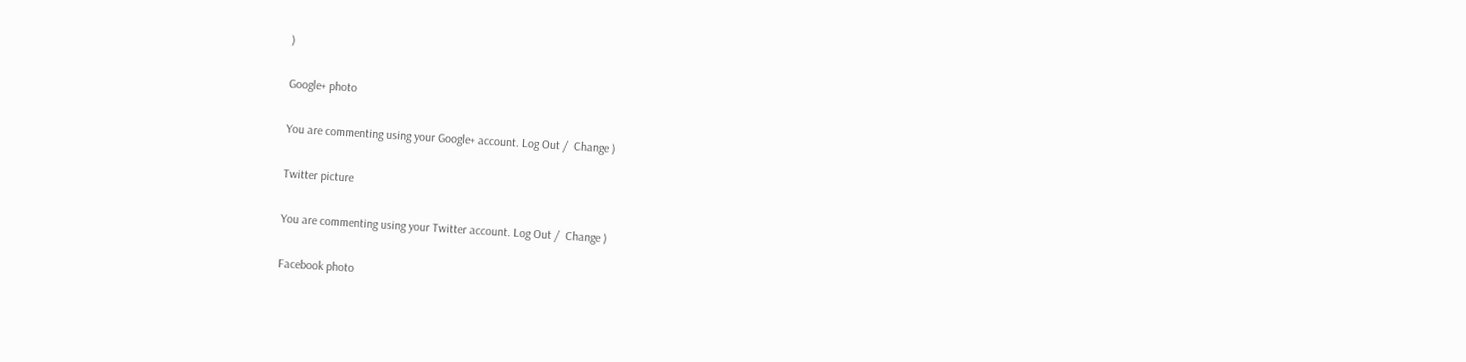)

Google+ photo

You are commenting using your Google+ account. Log Out /  Change )

Twitter picture

You are commenting using your Twitter account. Log Out /  Change )

Facebook photo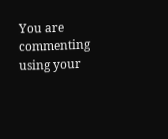You are commenting using your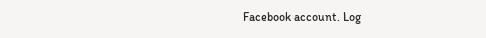Facebook account. Log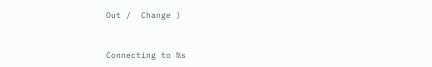Out /  Change )


Connecting to %s